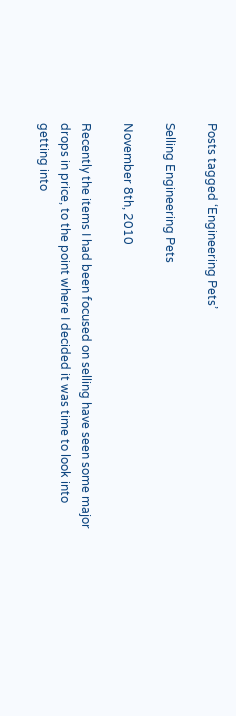Posts tagged ‘Engineering Pets’

Selling Engineering Pets

November 8th, 2010

Recently the items I had been focused on selling have seen some major drops in price, to the point where I decided it was time to look into getting into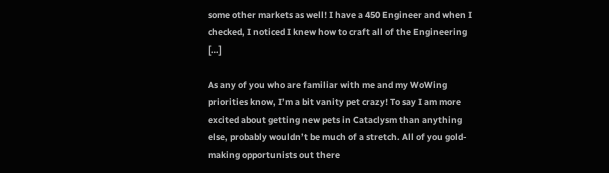some other markets as well! I have a 450 Engineer and when I checked, I noticed I knew how to craft all of the Engineering […]

As any of you who are familiar with me and my WoWing priorities know, I’m a bit vanity pet crazy! To say I am more excited about getting new pets in Cataclysm than anything else, probably wouldn’t be much of a stretch. All of you gold-making opportunists out there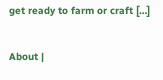get ready to farm or craft […]

About |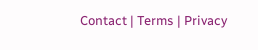Contact | Terms | Privacy